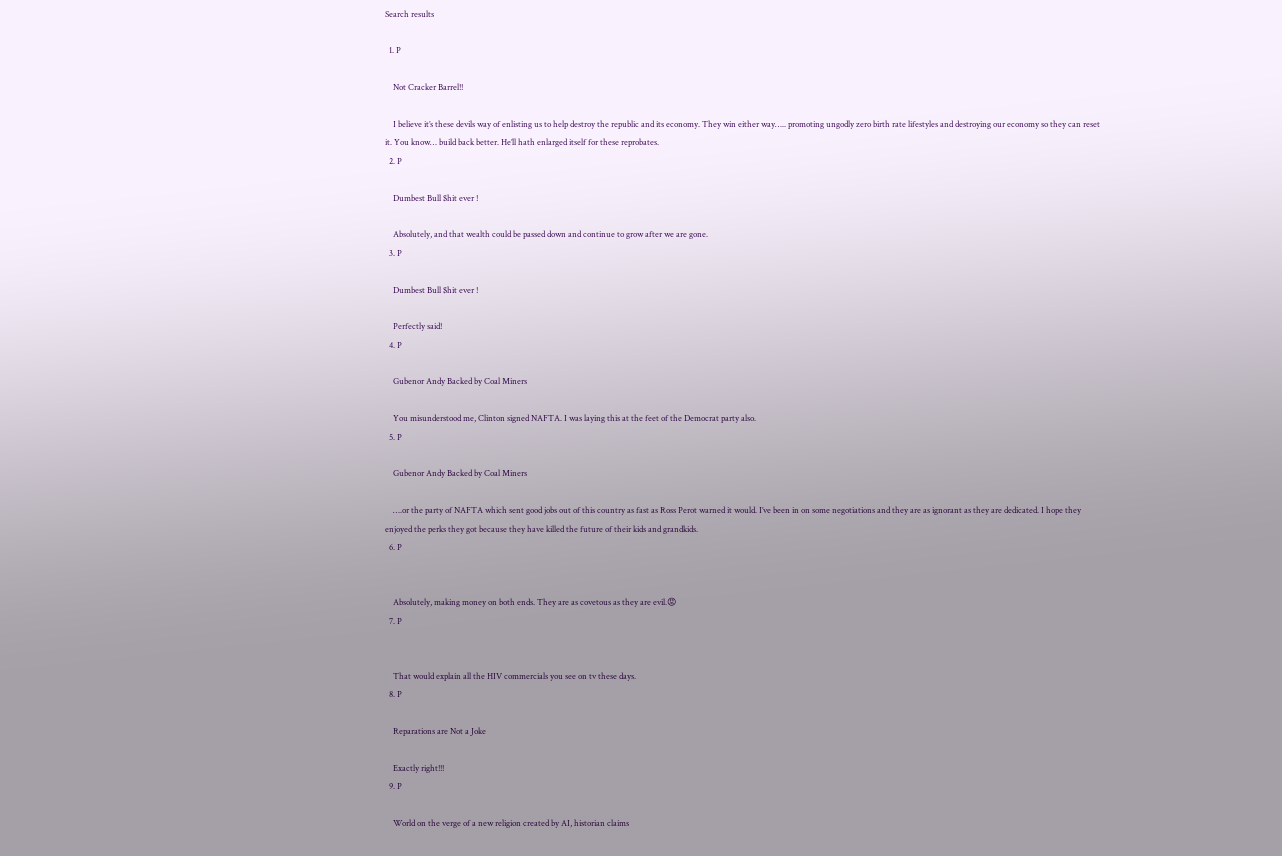Search results

  1. P

    Not Cracker Barrel!!

    I believe it’s these devils way of enlisting us to help destroy the republic and its economy. They win either way….. promoting ungodly zero birth rate lifestyles and destroying our economy so they can reset it. You know… build back better. He’ll hath enlarged itself for these reprobates.
  2. P

    Dumbest Bull $hit ever !

    Absolutely, and that wealth could be passed down and continue to grow after we are gone.
  3. P

    Dumbest Bull $hit ever !

    Perfectly said!
  4. P

    Gubenor Andy Backed by Coal Miners

    You misunderstood me, Clinton signed NAFTA. I was laying this at the feet of the Democrat party also.
  5. P

    Gubenor Andy Backed by Coal Miners

    ….or the party of NAFTA which sent good jobs out of this country as fast as Ross Perot warned it would. I’ve been in on some negotiations and they are as ignorant as they are dedicated. I hope they enjoyed the perks they got because they have killed the future of their kids and grandkids.
  6. P


    Absolutely, making money on both ends. They are as covetous as they are evil.😡
  7. P


    That would explain all the HIV commercials you see on tv these days.
  8. P

    Reparations are Not a Joke

    Exactly right!!!
  9. P

    World on the verge of a new religion created by AI, historian claims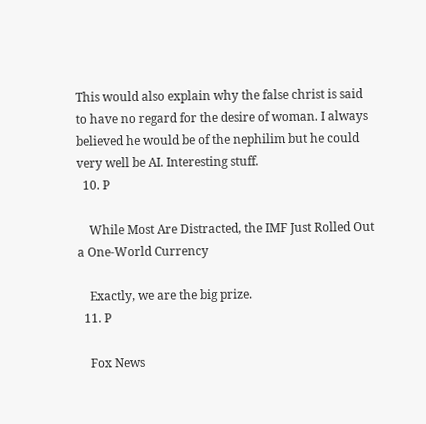This would also explain why the false christ is said to have no regard for the desire of woman. I always believed he would be of the nephilim but he could very well be AI. Interesting stuff.
  10. P

    While Most Are Distracted, the IMF Just Rolled Out a One-World Currency

    Exactly, we are the big prize.
  11. P

    Fox News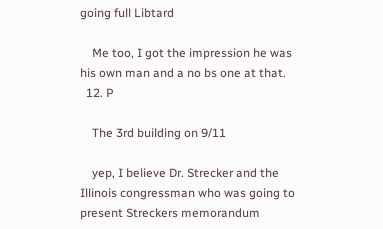going full Libtard

    Me too, I got the impression he was his own man and a no bs one at that.
  12. P

    The 3rd building on 9/11

    yep, I believe Dr. Strecker and the Illinois congressman who was going to present Streckers memorandum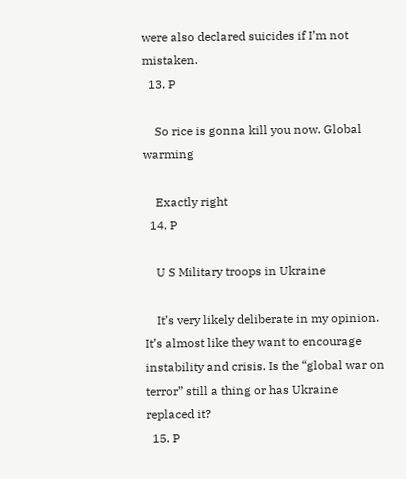were also declared suicides if I’m not mistaken.
  13. P

    So rice is gonna kill you now. Global warming

    Exactly right
  14. P

    U S Military troops in Ukraine

    It’s very likely deliberate in my opinion. It’s almost like they want to encourage instability and crisis. Is the “global war on terror” still a thing or has Ukraine replaced it?
  15. P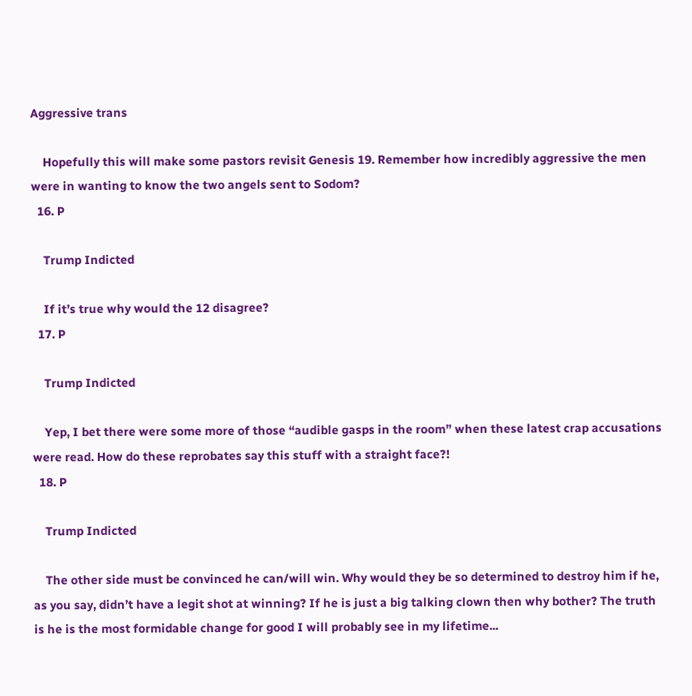Aggressive trans

    Hopefully this will make some pastors revisit Genesis 19. Remember how incredibly aggressive the men were in wanting to know the two angels sent to Sodom?
  16. P

    Trump Indicted

    If it’s true why would the 12 disagree?
  17. P

    Trump Indicted

    Yep, I bet there were some more of those “audible gasps in the room” when these latest crap accusations were read. How do these reprobates say this stuff with a straight face?!
  18. P

    Trump Indicted

    The other side must be convinced he can/will win. Why would they be so determined to destroy him if he, as you say, didn’t have a legit shot at winning? If he is just a big talking clown then why bother? The truth is he is the most formidable change for good I will probably see in my lifetime...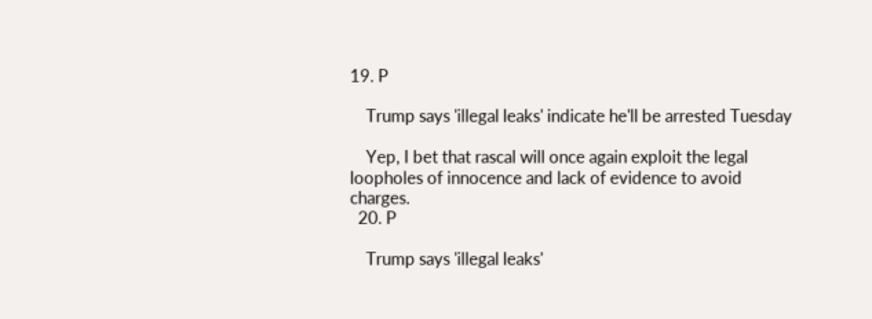19. P

    Trump says 'illegal leaks' indicate he'll be arrested Tuesday

    Yep, I bet that rascal will once again exploit the legal loopholes of innocence and lack of evidence to avoid charges.
  20. P

    Trump says 'illegal leaks'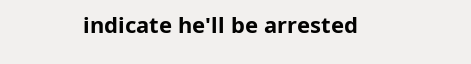indicate he'll be arrested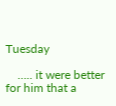Tuesday

    ….. it were better for him that a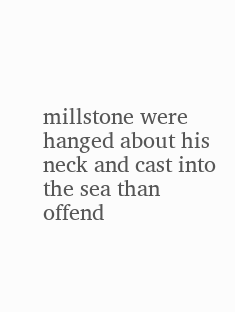millstone were hanged about his neck and cast into the sea than offend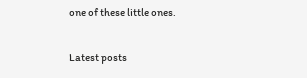one of these little ones.

Latest posts